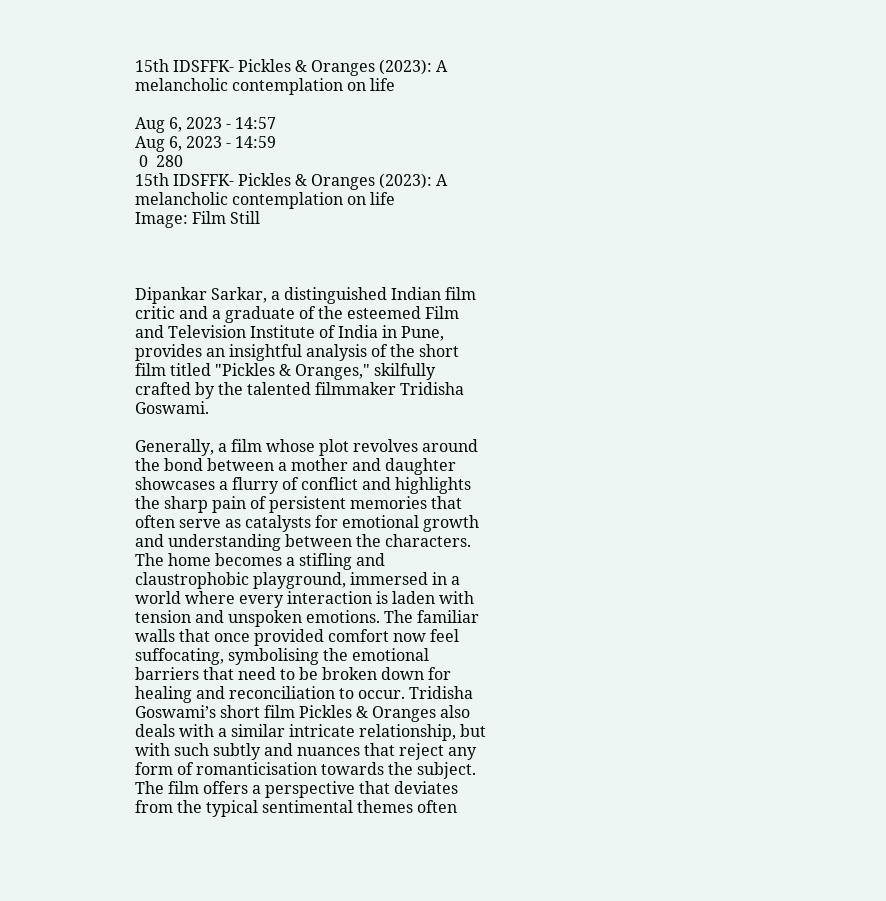15th IDSFFK- Pickles & Oranges (2023): A melancholic contemplation on life

Aug 6, 2023 - 14:57
Aug 6, 2023 - 14:59
 0  280
15th IDSFFK- Pickles & Oranges (2023): A melancholic contemplation on life
Image: Film Still



Dipankar Sarkar, a distinguished Indian film critic and a graduate of the esteemed Film and Television Institute of India in Pune, provides an insightful analysis of the short film titled "Pickles & Oranges," skilfully crafted by the talented filmmaker Tridisha Goswami.

Generally, a film whose plot revolves around the bond between a mother and daughter showcases a flurry of conflict and highlights the sharp pain of persistent memories that often serve as catalysts for emotional growth and understanding between the characters. The home becomes a stifling and claustrophobic playground, immersed in a world where every interaction is laden with tension and unspoken emotions. The familiar walls that once provided comfort now feel suffocating, symbolising the emotional barriers that need to be broken down for healing and reconciliation to occur. Tridisha Goswami’s short film Pickles & Oranges also deals with a similar intricate relationship, but with such subtly and nuances that reject any form of romanticisation towards the subject. The film offers a perspective that deviates from the typical sentimental themes often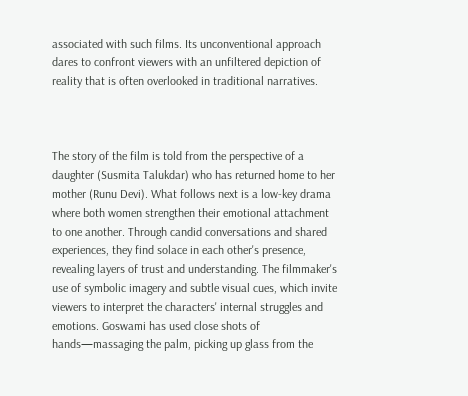associated with such films. Its unconventional approach dares to confront viewers with an unfiltered depiction of reality that is often overlooked in traditional narratives.



The story of the film is told from the perspective of a daughter (Susmita Talukdar) who has returned home to her mother (Runu Devi). What follows next is a low-key drama where both women strengthen their emotional attachment to one another. Through candid conversations and shared experiences, they find solace in each other's presence, revealing layers of trust and understanding. The filmmaker's use of symbolic imagery and subtle visual cues, which invite viewers to interpret the characters' internal struggles and emotions. Goswami has used close shots of hands—massaging the palm, picking up glass from the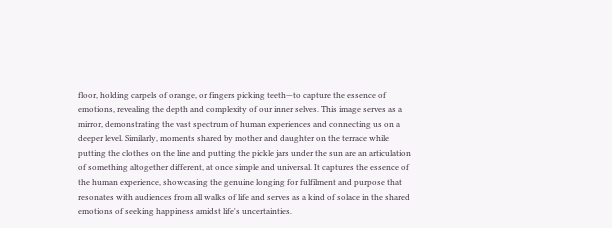floor, holding carpels of orange, or fingers picking teeth—to capture the essence of emotions, revealing the depth and complexity of our inner selves. This image serves as a mirror, demonstrating the vast spectrum of human experiences and connecting us on a deeper level. Similarly, moments shared by mother and daughter on the terrace while putting the clothes on the line and putting the pickle jars under the sun are an articulation of something altogether different, at once simple and universal. It captures the essence of the human experience, showcasing the genuine longing for fulfilment and purpose that resonates with audiences from all walks of life and serves as a kind of solace in the shared emotions of seeking happiness amidst life's uncertainties.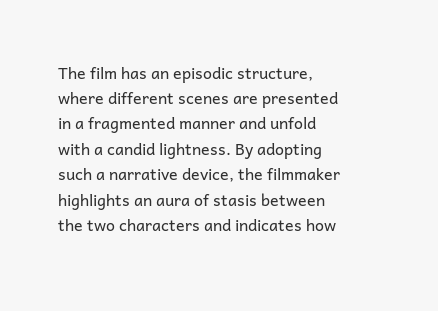The film has an episodic structure, where different scenes are presented in a fragmented manner and unfold with a candid lightness. By adopting such a narrative device, the filmmaker highlights an aura of stasis between the two characters and indicates how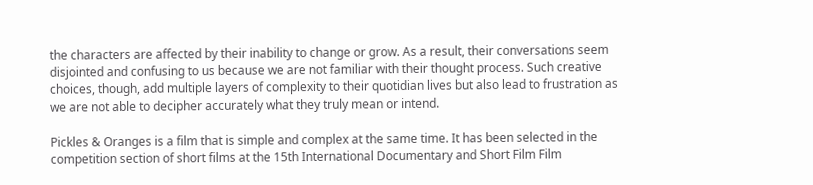the characters are affected by their inability to change or grow. As a result, their conversations seem disjointed and confusing to us because we are not familiar with their thought process. Such creative choices, though, add multiple layers of complexity to their quotidian lives but also lead to frustration as we are not able to decipher accurately what they truly mean or intend.

Pickles & Oranges is a film that is simple and complex at the same time. It has been selected in the competition section of short films at the 15th International Documentary and Short Film Film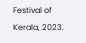Festival of Kerala, 2023.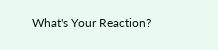What's Your Reaction?